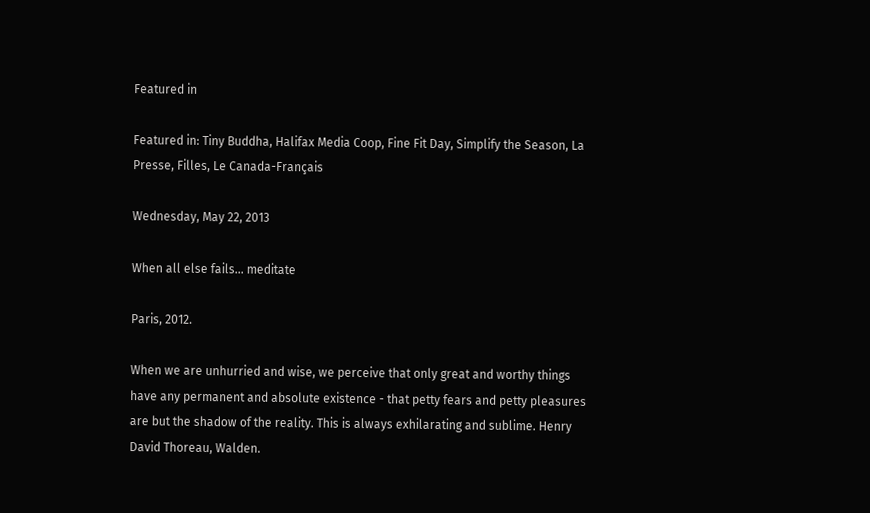Featured in

Featured in: Tiny Buddha, Halifax Media Coop, Fine Fit Day, Simplify the Season, La Presse, Filles, Le Canada-Français

Wednesday, May 22, 2013

When all else fails... meditate

Paris, 2012.

When we are unhurried and wise, we perceive that only great and worthy things have any permanent and absolute existence - that petty fears and petty pleasures are but the shadow of the reality. This is always exhilarating and sublime. Henry David Thoreau, Walden.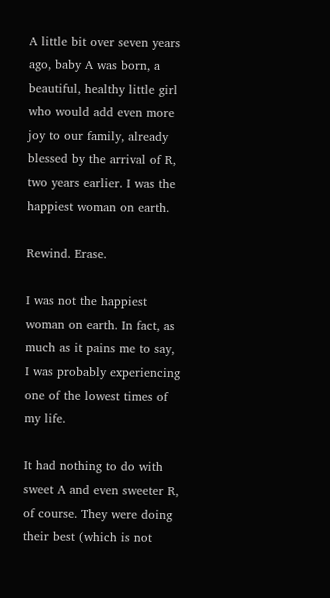A little bit over seven years ago, baby A was born, a beautiful, healthy little girl who would add even more joy to our family, already blessed by the arrival of R, two years earlier. I was the happiest woman on earth.

Rewind. Erase.

I was not the happiest woman on earth. In fact, as much as it pains me to say, I was probably experiencing one of the lowest times of my life.

It had nothing to do with sweet A and even sweeter R, of course. They were doing their best (which is not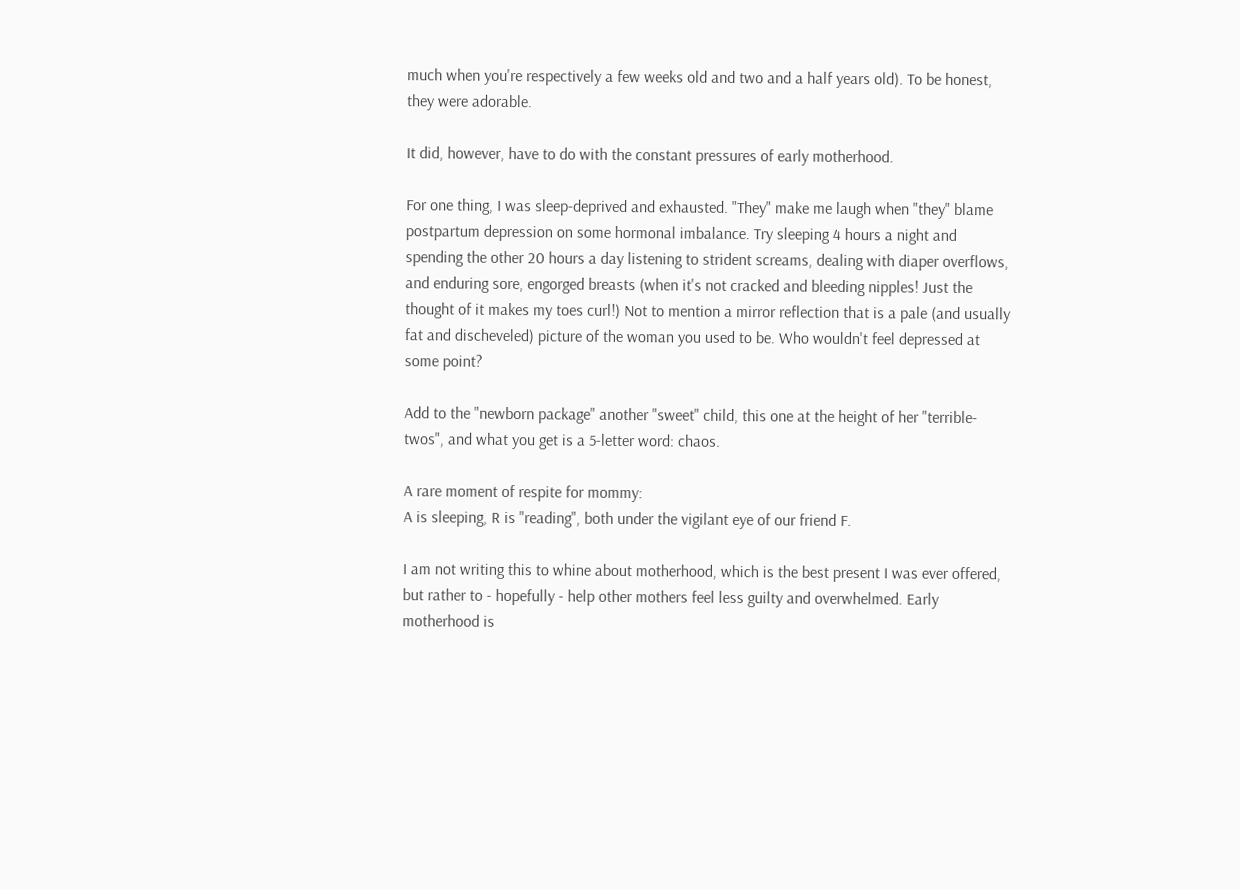much when you're respectively a few weeks old and two and a half years old). To be honest, they were adorable.

It did, however, have to do with the constant pressures of early motherhood.

For one thing, I was sleep-deprived and exhausted. "They" make me laugh when "they" blame postpartum depression on some hormonal imbalance. Try sleeping 4 hours a night and spending the other 20 hours a day listening to strident screams, dealing with diaper overflows, and enduring sore, engorged breasts (when it's not cracked and bleeding nipples! Just the thought of it makes my toes curl!) Not to mention a mirror reflection that is a pale (and usually fat and discheveled) picture of the woman you used to be. Who wouldn't feel depressed at some point?

Add to the "newborn package" another "sweet" child, this one at the height of her "terrible-twos", and what you get is a 5-letter word: chaos.

A rare moment of respite for mommy:
A is sleeping, R is "reading", both under the vigilant eye of our friend F.

I am not writing this to whine about motherhood, which is the best present I was ever offered, but rather to - hopefully - help other mothers feel less guilty and overwhelmed. Early motherhood is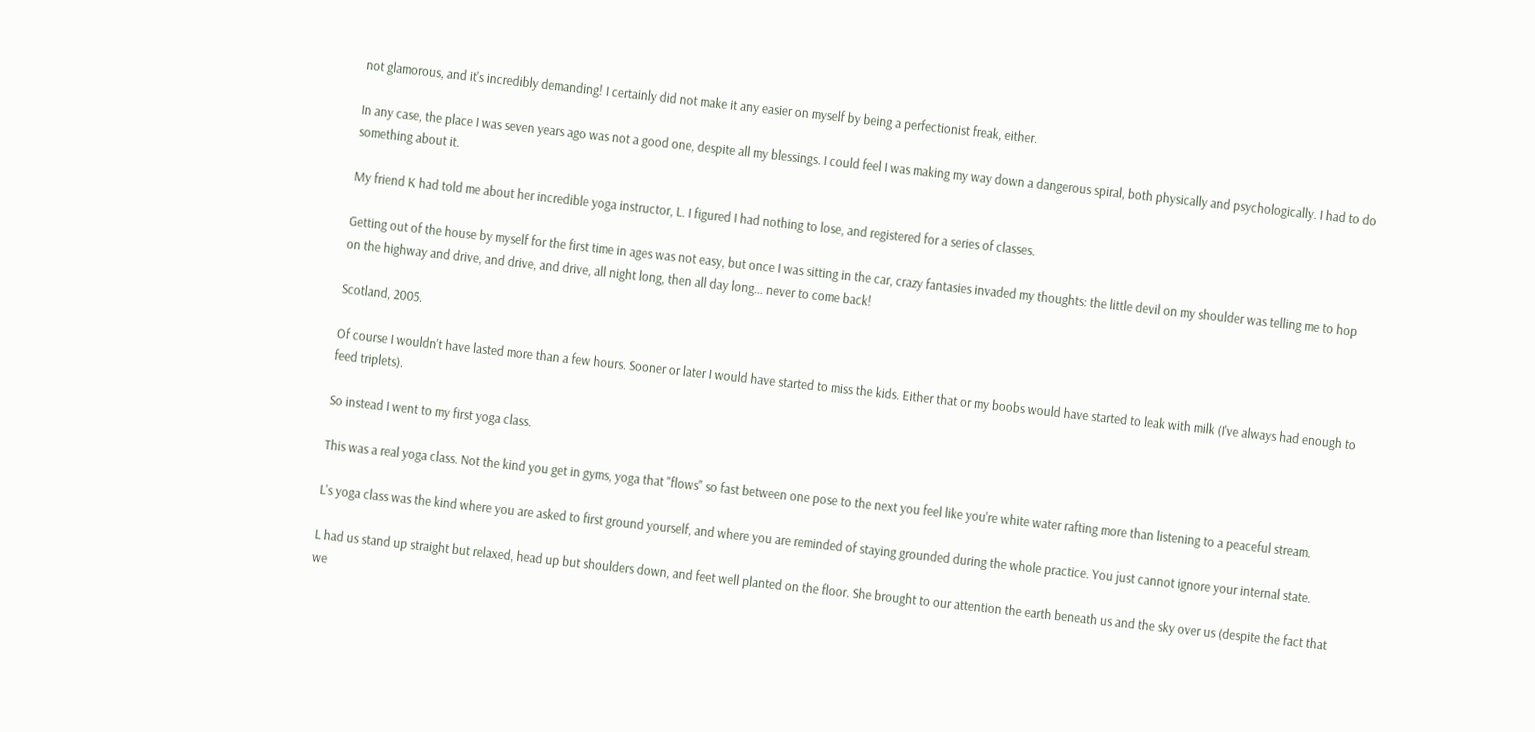not glamorous, and it's incredibly demanding! I certainly did not make it any easier on myself by being a perfectionist freak, either.

In any case, the place I was seven years ago was not a good one, despite all my blessings. I could feel I was making my way down a dangerous spiral, both physically and psychologically. I had to do something about it.

My friend K had told me about her incredible yoga instructor, L. I figured I had nothing to lose, and registered for a series of classes.

Getting out of the house by myself for the first time in ages was not easy, but once I was sitting in the car, crazy fantasies invaded my thoughts: the little devil on my shoulder was telling me to hop on the highway and drive, and drive, and drive, all night long, then all day long... never to come back!

Scotland, 2005.

Of course I wouldn't have lasted more than a few hours. Sooner or later I would have started to miss the kids. Either that or my boobs would have started to leak with milk (I've always had enough to feed triplets).

So instead I went to my first yoga class.

This was a real yoga class. Not the kind you get in gyms, yoga that "flows" so fast between one pose to the next you feel like you're white water rafting more than listening to a peaceful stream.

L's yoga class was the kind where you are asked to first ground yourself, and where you are reminded of staying grounded during the whole practice. You just cannot ignore your internal state.

L had us stand up straight but relaxed, head up but shoulders down, and feet well planted on the floor. She brought to our attention the earth beneath us and the sky over us (despite the fact that we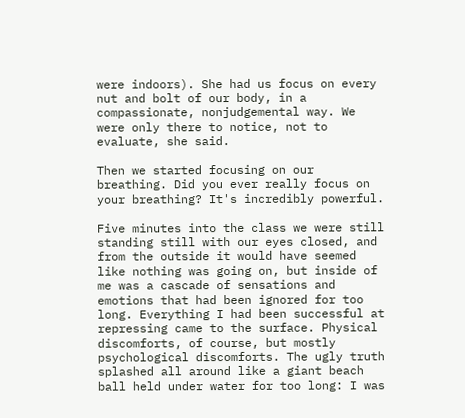were indoors). She had us focus on every nut and bolt of our body, in a compassionate, nonjudgemental way. We were only there to notice, not to evaluate, she said.

Then we started focusing on our breathing. Did you ever really focus on your breathing? It's incredibly powerful.

Five minutes into the class we were still standing still with our eyes closed, and from the outside it would have seemed like nothing was going on, but inside of me was a cascade of sensations and emotions that had been ignored for too long. Everything I had been successful at repressing came to the surface. Physical discomforts, of course, but mostly psychological discomforts. The ugly truth splashed all around like a giant beach ball held under water for too long: I was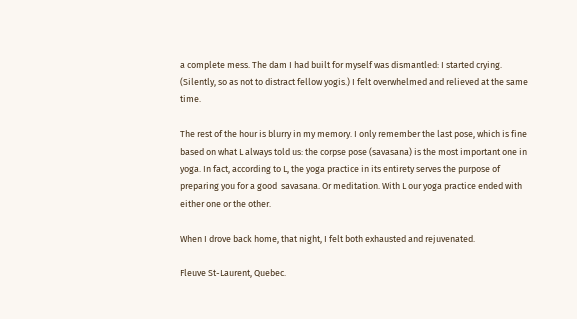a complete mess. The dam I had built for myself was dismantled: I started crying. (Silently, so as not to distract fellow yogis.) I felt overwhelmed and relieved at the same time.

The rest of the hour is blurry in my memory. I only remember the last pose, which is fine based on what L always told us: the corpse pose (savasana) is the most important one in yoga. In fact, according to L, the yoga practice in its entirety serves the purpose of preparing you for a good  savasana. Or meditation. With L our yoga practice ended with either one or the other.

When I drove back home, that night, I felt both exhausted and rejuvenated.

Fleuve St-Laurent, Quebec.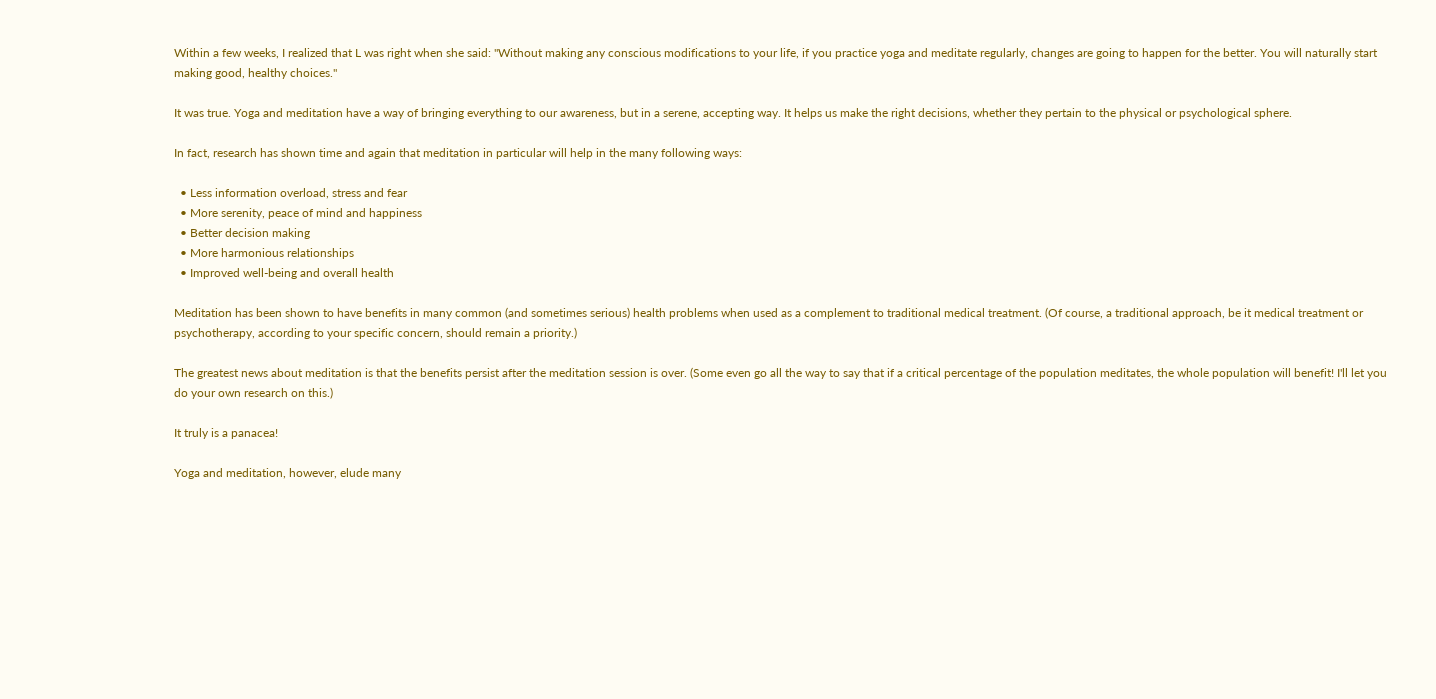Within a few weeks, I realized that L was right when she said: "Without making any conscious modifications to your life, if you practice yoga and meditate regularly, changes are going to happen for the better. You will naturally start making good, healthy choices."

It was true. Yoga and meditation have a way of bringing everything to our awareness, but in a serene, accepting way. It helps us make the right decisions, whether they pertain to the physical or psychological sphere.

In fact, research has shown time and again that meditation in particular will help in the many following ways:

  • Less information overload, stress and fear
  • More serenity, peace of mind and happiness
  • Better decision making
  • More harmonious relationships
  • Improved well-being and overall health

Meditation has been shown to have benefits in many common (and sometimes serious) health problems when used as a complement to traditional medical treatment. (Of course, a traditional approach, be it medical treatment or psychotherapy, according to your specific concern, should remain a priority.)

The greatest news about meditation is that the benefits persist after the meditation session is over. (Some even go all the way to say that if a critical percentage of the population meditates, the whole population will benefit! I'll let you do your own research on this.)

It truly is a panacea!

Yoga and meditation, however, elude many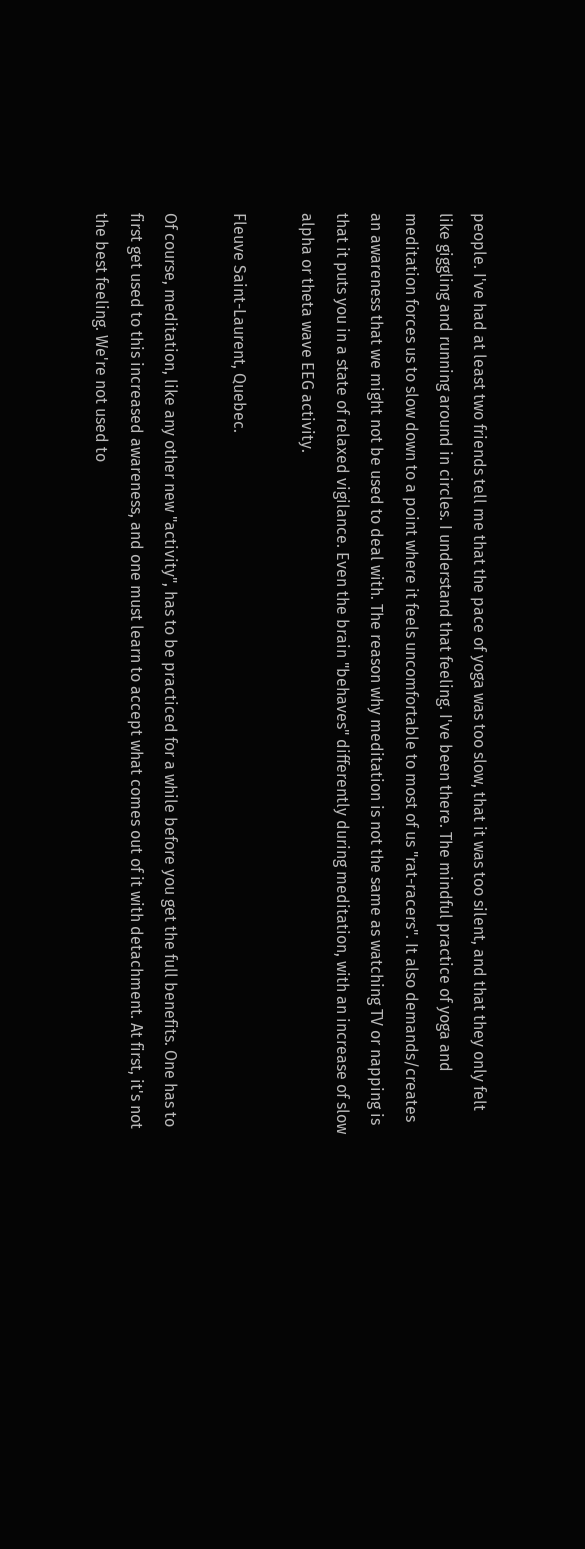people. I've had at least two friends tell me that the pace of yoga was too slow, that it was too silent, and that they only felt like giggling and running around in circles. I understand that feeling. I've been there. The mindful practice of yoga and meditation forces us to slow down to a point where it feels uncomfortable to most of us "rat-racers". It also demands/creates an awareness that we might not be used to deal with. The reason why meditation is not the same as watching TV or napping is that it puts you in a state of relaxed vigilance. Even the brain "behaves" differently during meditation, with an increase of slow alpha or theta wave EEG activity.

Fleuve Saint-Laurent, Quebec.

Of course, meditation, like any other new "activity", has to be practiced for a while before you get the full benefits. One has to first get used to this increased awareness, and one must learn to accept what comes out of it with detachment. At first, it's not the best feeling. We're not used to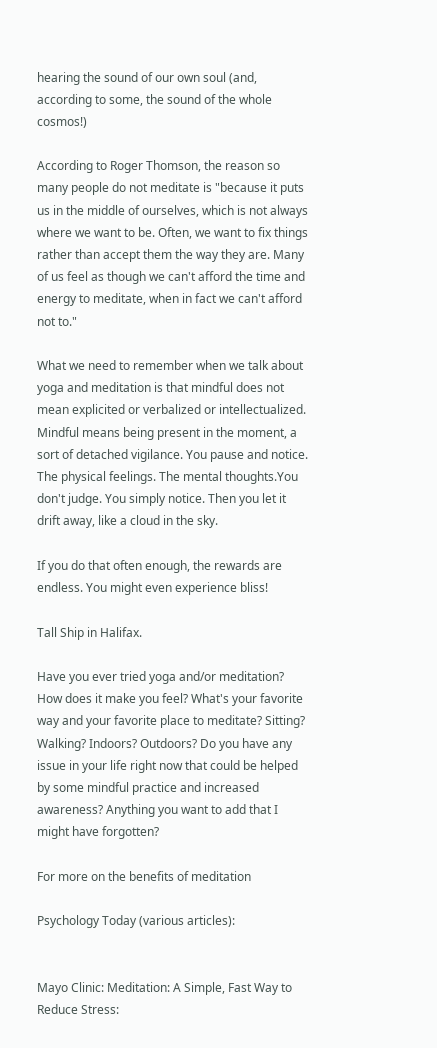hearing the sound of our own soul (and, according to some, the sound of the whole cosmos!)

According to Roger Thomson, the reason so many people do not meditate is "because it puts us in the middle of ourselves, which is not always where we want to be. Often, we want to fix things rather than accept them the way they are. Many of us feel as though we can't afford the time and energy to meditate, when in fact we can't afford not to."

What we need to remember when we talk about yoga and meditation is that mindful does not mean explicited or verbalized or intellectualized. Mindful means being present in the moment, a sort of detached vigilance. You pause and notice. The physical feelings. The mental thoughts.You don't judge. You simply notice. Then you let it drift away, like a cloud in the sky.

If you do that often enough, the rewards are endless. You might even experience bliss!

Tall Ship in Halifax.

Have you ever tried yoga and/or meditation? How does it make you feel? What's your favorite way and your favorite place to meditate? Sitting? Walking? Indoors? Outdoors? Do you have any issue in your life right now that could be helped by some mindful practice and increased awareness? Anything you want to add that I might have forgotten?

For more on the benefits of meditation

Psychology Today (various articles):


Mayo Clinic: Meditation: A Simple, Fast Way to Reduce Stress: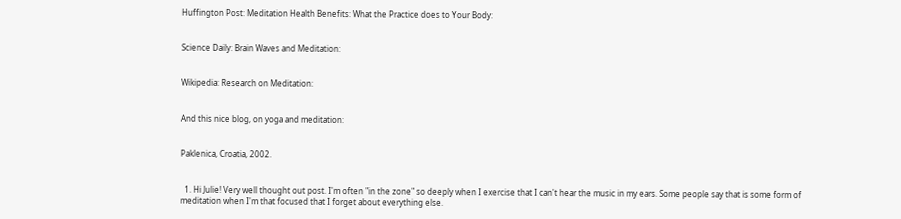Huffington Post: Meditation Health Benefits: What the Practice does to Your Body:


Science Daily: Brain Waves and Meditation:


Wikipedia: Research on Meditation:


And this nice blog, on yoga and meditation:


Paklenica, Croatia, 2002.


  1. Hi Julie! Very well thought out post. I'm often "in the zone" so deeply when I exercise that I can't hear the music in my ears. Some people say that is some form of meditation when I'm that focused that I forget about everything else.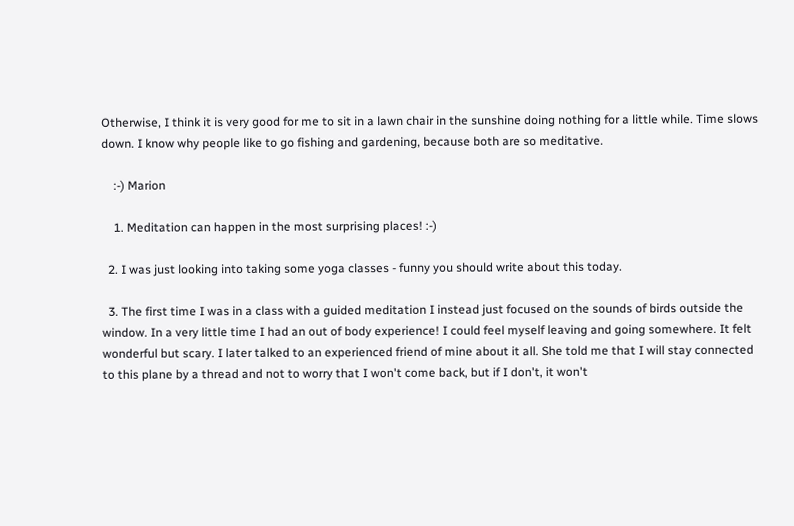Otherwise, I think it is very good for me to sit in a lawn chair in the sunshine doing nothing for a little while. Time slows down. I know why people like to go fishing and gardening, because both are so meditative.

    :-) Marion

    1. Meditation can happen in the most surprising places! :-)

  2. I was just looking into taking some yoga classes - funny you should write about this today.

  3. The first time I was in a class with a guided meditation I instead just focused on the sounds of birds outside the window. In a very little time I had an out of body experience! I could feel myself leaving and going somewhere. It felt wonderful but scary. I later talked to an experienced friend of mine about it all. She told me that I will stay connected to this plane by a thread and not to worry that I won't come back, but if I don't, it won't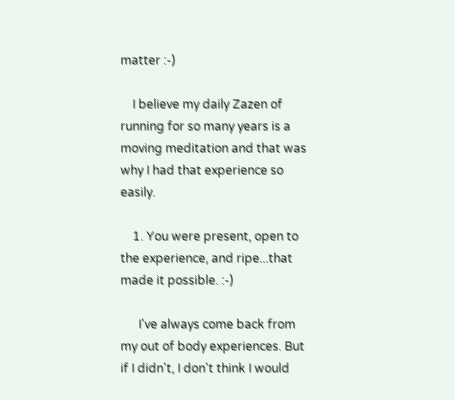matter :-)

    I believe my daily Zazen of running for so many years is a moving meditation and that was why I had that experience so easily.

    1. You were present, open to the experience, and ripe...that made it possible. :-)

      I've always come back from my out of body experiences. But if I didn't, I don't think I would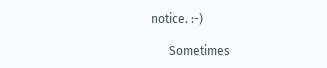notice. :-)

      Sometimes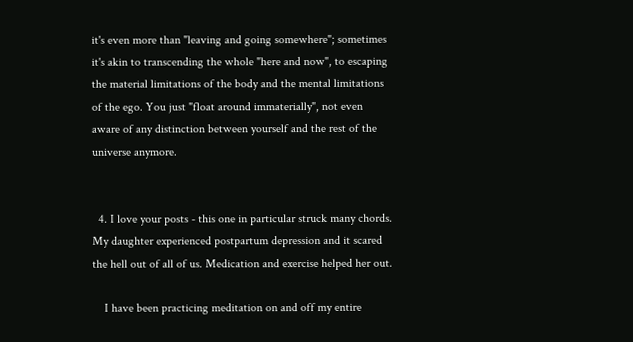it's even more than "leaving and going somewhere"; sometimes it's akin to transcending the whole "here and now", to escaping the material limitations of the body and the mental limitations of the ego. You just "float around immaterially", not even aware of any distinction between yourself and the rest of the universe anymore.


  4. I love your posts - this one in particular struck many chords. My daughter experienced postpartum depression and it scared the hell out of all of us. Medication and exercise helped her out.

    I have been practicing meditation on and off my entire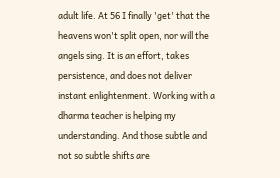adult life. At 56 I finally 'get' that the heavens won't split open, nor will the angels sing. It is an effort, takes persistence, and does not deliver instant enlightenment. Working with a dharma teacher is helping my understanding. And those subtle and not so subtle shifts are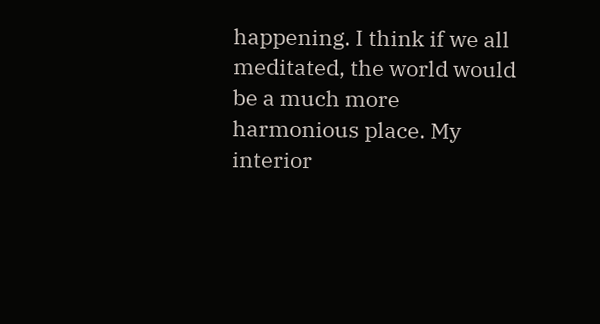happening. I think if we all meditated, the world would be a much more harmonious place. My interior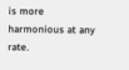is more harmonious at any rate.